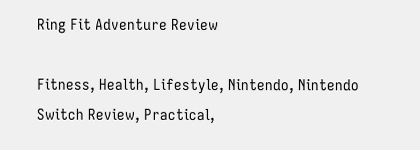Ring Fit Adventure Review

Fitness, Health, Lifestyle, Nintendo, Nintendo Switch Review, Practical,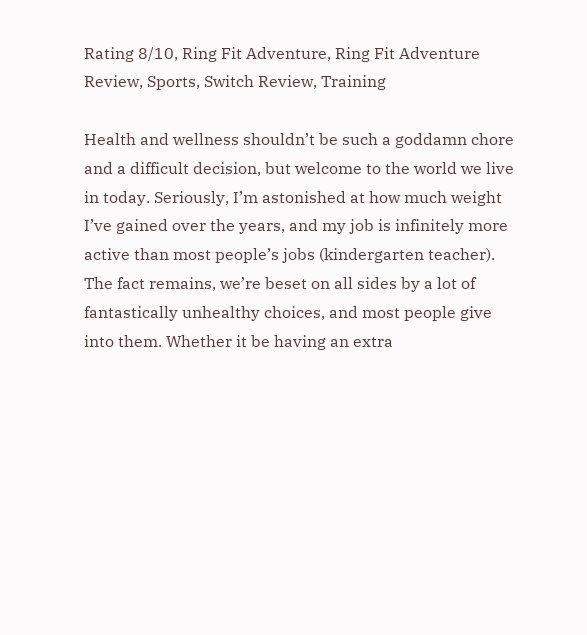Rating 8/10, Ring Fit Adventure, Ring Fit Adventure Review, Sports, Switch Review, Training

Health and wellness shouldn’t be such a goddamn chore and a difficult decision, but welcome to the world we live in today. Seriously, I’m astonished at how much weight I’ve gained over the years, and my job is infinitely more active than most people’s jobs (kindergarten teacher). The fact remains, we’re beset on all sides by a lot of fantastically unhealthy choices, and most people give into them. Whether it be having an extra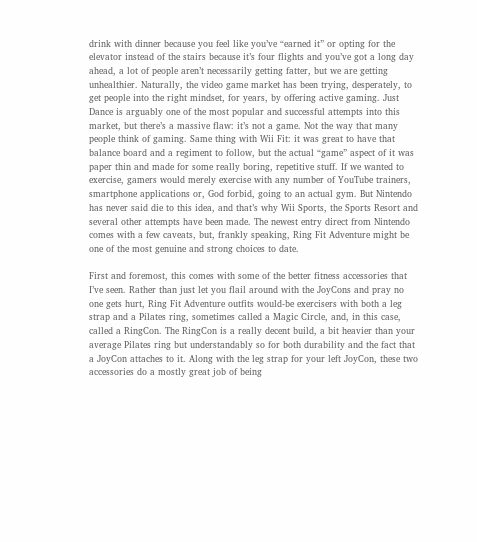drink with dinner because you feel like you’ve “earned it” or opting for the elevator instead of the stairs because it’s four flights and you’ve got a long day ahead, a lot of people aren’t necessarily getting fatter, but we are getting unhealthier. Naturally, the video game market has been trying, desperately, to get people into the right mindset, for years, by offering active gaming. Just Dance is arguably one of the most popular and successful attempts into this market, but there’s a massive flaw: it’s not a game. Not the way that many people think of gaming. Same thing with Wii Fit: it was great to have that balance board and a regiment to follow, but the actual “game” aspect of it was paper thin and made for some really boring, repetitive stuff. If we wanted to exercise, gamers would merely exercise with any number of YouTube trainers, smartphone applications or, God forbid, going to an actual gym. But Nintendo has never said die to this idea, and that’s why Wii Sports, the Sports Resort and several other attempts have been made. The newest entry direct from Nintendo comes with a few caveats, but, frankly speaking, Ring Fit Adventure might be one of the most genuine and strong choices to date.

First and foremost, this comes with some of the better fitness accessories that I’ve seen. Rather than just let you flail around with the JoyCons and pray no one gets hurt, Ring Fit Adventure outfits would-be exercisers with both a leg strap and a Pilates ring, sometimes called a Magic Circle, and, in this case, called a RingCon. The RingCon is a really decent build, a bit heavier than your average Pilates ring but understandably so for both durability and the fact that a JoyCon attaches to it. Along with the leg strap for your left JoyCon, these two accessories do a mostly great job of being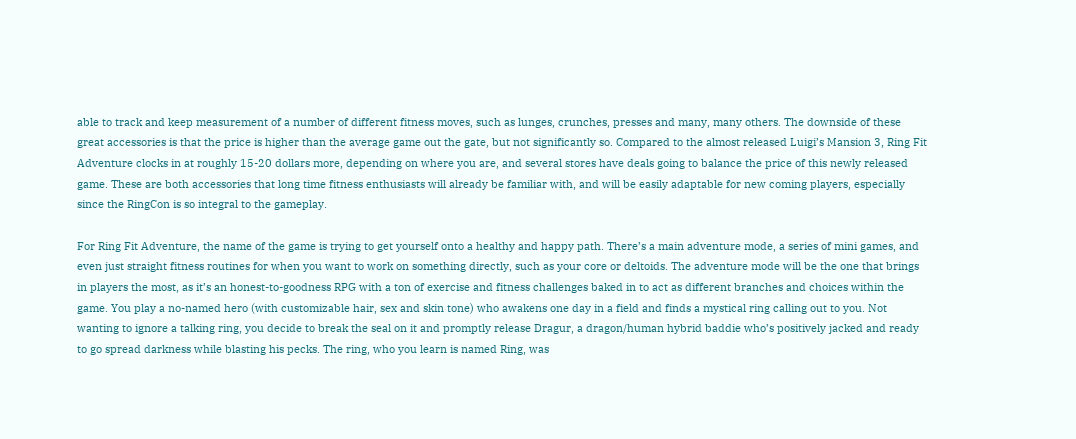able to track and keep measurement of a number of different fitness moves, such as lunges, crunches, presses and many, many others. The downside of these great accessories is that the price is higher than the average game out the gate, but not significantly so. Compared to the almost released Luigi’s Mansion 3, Ring Fit Adventure clocks in at roughly 15-20 dollars more, depending on where you are, and several stores have deals going to balance the price of this newly released game. These are both accessories that long time fitness enthusiasts will already be familiar with, and will be easily adaptable for new coming players, especially since the RingCon is so integral to the gameplay.

For Ring Fit Adventure, the name of the game is trying to get yourself onto a healthy and happy path. There’s a main adventure mode, a series of mini games, and even just straight fitness routines for when you want to work on something directly, such as your core or deltoids. The adventure mode will be the one that brings in players the most, as it’s an honest-to-goodness RPG with a ton of exercise and fitness challenges baked in to act as different branches and choices within the game. You play a no-named hero (with customizable hair, sex and skin tone) who awakens one day in a field and finds a mystical ring calling out to you. Not wanting to ignore a talking ring, you decide to break the seal on it and promptly release Dragur, a dragon/human hybrid baddie who’s positively jacked and ready to go spread darkness while blasting his pecks. The ring, who you learn is named Ring, was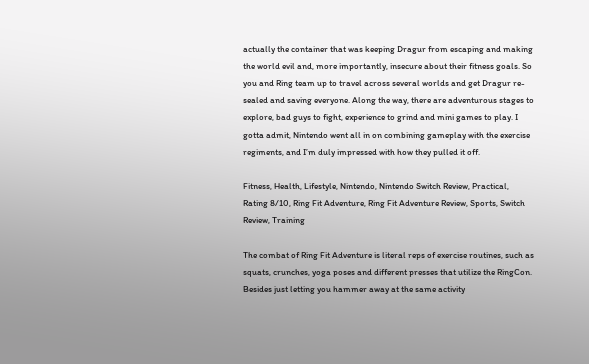actually the container that was keeping Dragur from escaping and making the world evil and, more importantly, insecure about their fitness goals. So you and Ring team up to travel across several worlds and get Dragur re-sealed and saving everyone. Along the way, there are adventurous stages to explore, bad guys to fight, experience to grind and mini games to play. I gotta admit, Nintendo went all in on combining gameplay with the exercise regiments, and I’m duly impressed with how they pulled it off.

Fitness, Health, Lifestyle, Nintendo, Nintendo Switch Review, Practical, Rating 8/10, Ring Fit Adventure, Ring Fit Adventure Review, Sports, Switch Review, Training

The combat of Ring Fit Adventure is literal reps of exercise routines, such as squats, crunches, yoga poses and different presses that utilize the RingCon. Besides just letting you hammer away at the same activity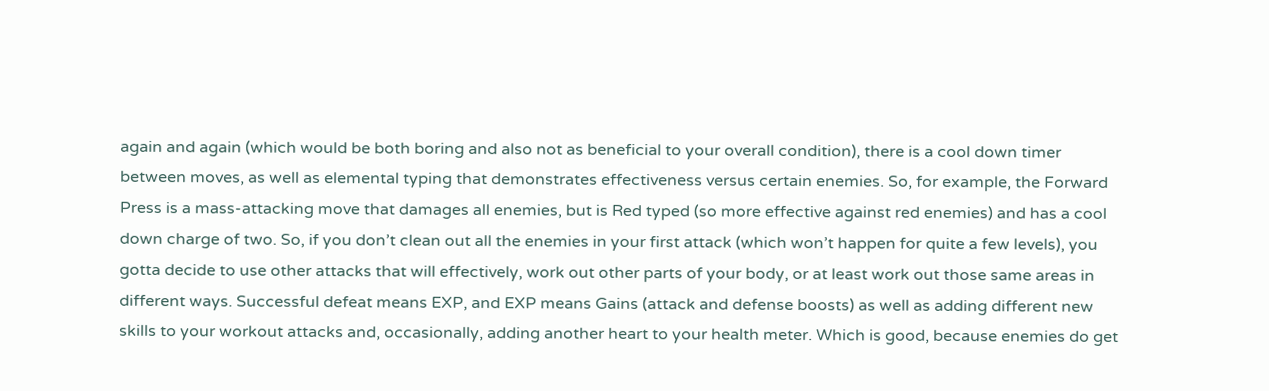again and again (which would be both boring and also not as beneficial to your overall condition), there is a cool down timer between moves, as well as elemental typing that demonstrates effectiveness versus certain enemies. So, for example, the Forward Press is a mass-attacking move that damages all enemies, but is Red typed (so more effective against red enemies) and has a cool down charge of two. So, if you don’t clean out all the enemies in your first attack (which won’t happen for quite a few levels), you gotta decide to use other attacks that will effectively, work out other parts of your body, or at least work out those same areas in different ways. Successful defeat means EXP, and EXP means Gains (attack and defense boosts) as well as adding different new skills to your workout attacks and, occasionally, adding another heart to your health meter. Which is good, because enemies do get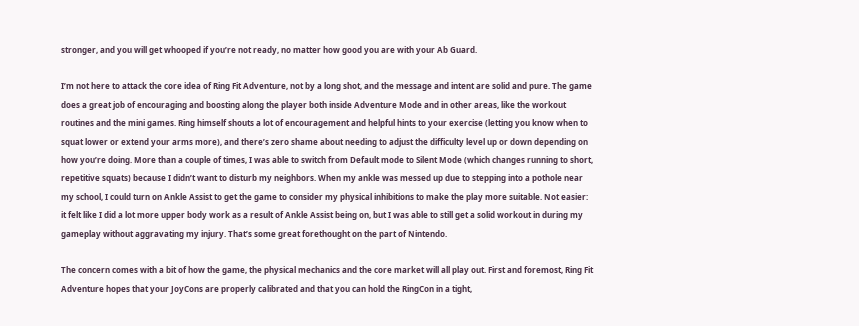stronger, and you will get whooped if you’re not ready, no matter how good you are with your Ab Guard.

I’m not here to attack the core idea of Ring Fit Adventure, not by a long shot, and the message and intent are solid and pure. The game does a great job of encouraging and boosting along the player both inside Adventure Mode and in other areas, like the workout routines and the mini games. Ring himself shouts a lot of encouragement and helpful hints to your exercise (letting you know when to squat lower or extend your arms more), and there’s zero shame about needing to adjust the difficulty level up or down depending on how you’re doing. More than a couple of times, I was able to switch from Default mode to Silent Mode (which changes running to short, repetitive squats) because I didn’t want to disturb my neighbors. When my ankle was messed up due to stepping into a pothole near my school, I could turn on Ankle Assist to get the game to consider my physical inhibitions to make the play more suitable. Not easier: it felt like I did a lot more upper body work as a result of Ankle Assist being on, but I was able to still get a solid workout in during my gameplay without aggravating my injury. That’s some great forethought on the part of Nintendo.

The concern comes with a bit of how the game, the physical mechanics and the core market will all play out. First and foremost, Ring Fit Adventure hopes that your JoyCons are properly calibrated and that you can hold the RingCon in a tight,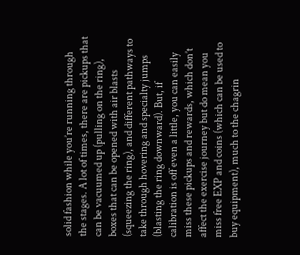solid fashion while you’re running through the stages. A lot of times, there are pickups that can be vacuumed up (pulling on the ring), boxes that can be opened with air blasts (squeezing the ring), and different pathways to take through hovering and specialty jumps (blasting the ring downward). But, if calibration is off even a little, you can easily miss these pickups and rewards, which don’t affect the exercise journey but do mean you miss free EXP and coins (which can be used to buy equipment), much to the chagrin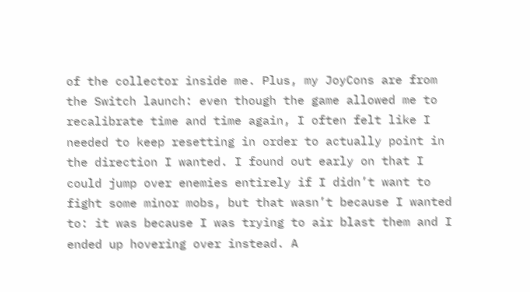of the collector inside me. Plus, my JoyCons are from the Switch launch: even though the game allowed me to recalibrate time and time again, I often felt like I needed to keep resetting in order to actually point in the direction I wanted. I found out early on that I could jump over enemies entirely if I didn’t want to fight some minor mobs, but that wasn’t because I wanted to: it was because I was trying to air blast them and I ended up hovering over instead. A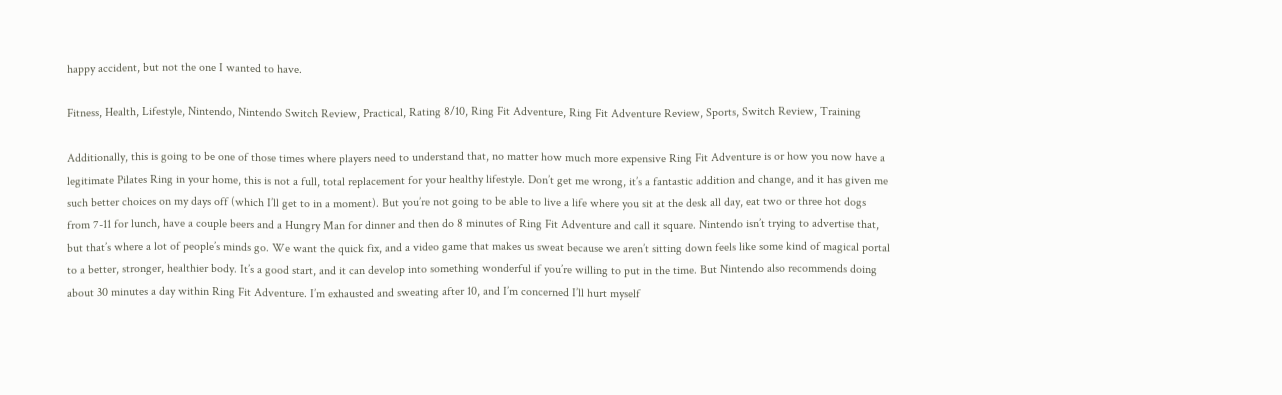happy accident, but not the one I wanted to have.

Fitness, Health, Lifestyle, Nintendo, Nintendo Switch Review, Practical, Rating 8/10, Ring Fit Adventure, Ring Fit Adventure Review, Sports, Switch Review, Training

Additionally, this is going to be one of those times where players need to understand that, no matter how much more expensive Ring Fit Adventure is or how you now have a legitimate Pilates Ring in your home, this is not a full, total replacement for your healthy lifestyle. Don’t get me wrong, it’s a fantastic addition and change, and it has given me such better choices on my days off (which I’ll get to in a moment). But you’re not going to be able to live a life where you sit at the desk all day, eat two or three hot dogs from 7-11 for lunch, have a couple beers and a Hungry Man for dinner and then do 8 minutes of Ring Fit Adventure and call it square. Nintendo isn’t trying to advertise that, but that’s where a lot of people’s minds go. We want the quick fix, and a video game that makes us sweat because we aren’t sitting down feels like some kind of magical portal to a better, stronger, healthier body. It’s a good start, and it can develop into something wonderful if you’re willing to put in the time. But Nintendo also recommends doing about 30 minutes a day within Ring Fit Adventure. I’m exhausted and sweating after 10, and I’m concerned I’ll hurt myself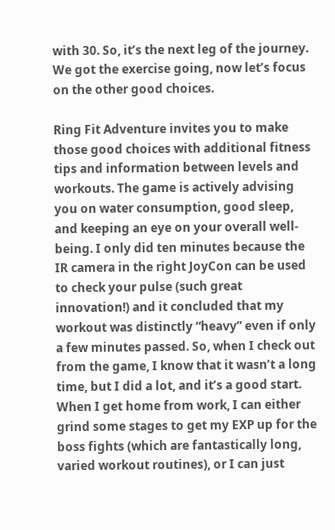with 30. So, it’s the next leg of the journey. We got the exercise going, now let’s focus on the other good choices.

Ring Fit Adventure invites you to make those good choices with additional fitness tips and information between levels and workouts. The game is actively advising you on water consumption, good sleep, and keeping an eye on your overall well-being. I only did ten minutes because the IR camera in the right JoyCon can be used to check your pulse (such great innovation!) and it concluded that my workout was distinctly “heavy” even if only a few minutes passed. So, when I check out from the game, I know that it wasn’t a long time, but I did a lot, and it’s a good start. When I get home from work, I can either grind some stages to get my EXP up for the boss fights (which are fantastically long, varied workout routines), or I can just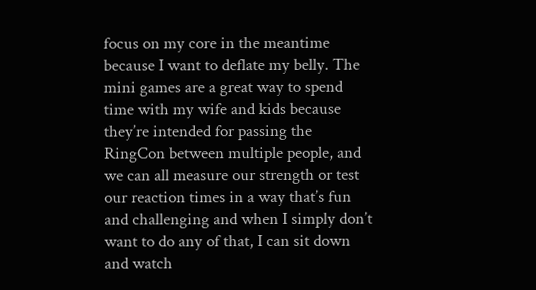focus on my core in the meantime because I want to deflate my belly. The mini games are a great way to spend time with my wife and kids because they’re intended for passing the RingCon between multiple people, and we can all measure our strength or test our reaction times in a way that’s fun and challenging and when I simply don’t want to do any of that, I can sit down and watch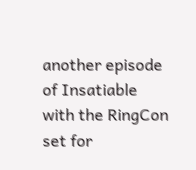another episode of Insatiable with the RingCon set for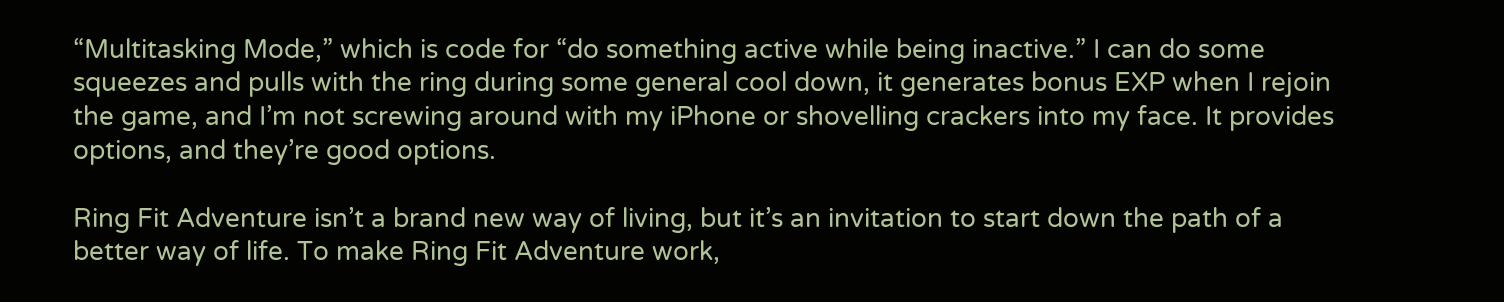“Multitasking Mode,” which is code for “do something active while being inactive.” I can do some squeezes and pulls with the ring during some general cool down, it generates bonus EXP when I rejoin the game, and I’m not screwing around with my iPhone or shovelling crackers into my face. It provides options, and they’re good options.

Ring Fit Adventure isn’t a brand new way of living, but it’s an invitation to start down the path of a better way of life. To make Ring Fit Adventure work,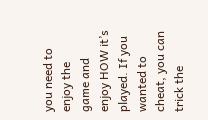you need to enjoy the game and enjoy HOW it’s played. If you wanted to cheat, you can trick the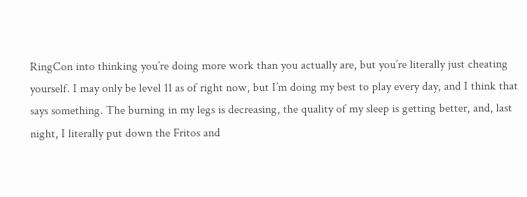RingCon into thinking you’re doing more work than you actually are, but you’re literally just cheating yourself. I may only be level 11 as of right now, but I’m doing my best to play every day, and I think that says something. The burning in my legs is decreasing, the quality of my sleep is getting better, and, last night, I literally put down the Fritos and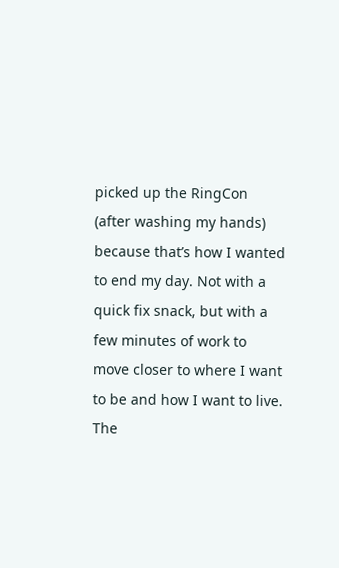picked up the RingCon (after washing my hands) because that’s how I wanted to end my day. Not with a quick fix snack, but with a few minutes of work to move closer to where I want to be and how I want to live. The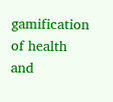gamification of health and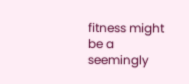fitness might be a seemingly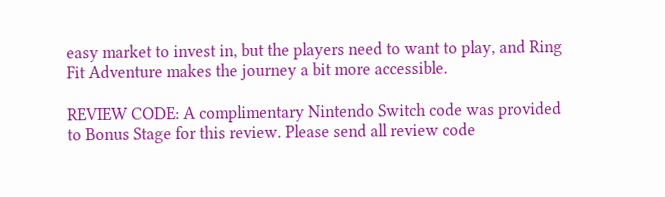easy market to invest in, but the players need to want to play, and Ring Fit Adventure makes the journey a bit more accessible.

REVIEW CODE: A complimentary Nintendo Switch code was provided to Bonus Stage for this review. Please send all review code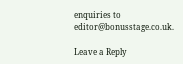enquiries to editor@bonusstage.co.uk.

Leave a Reply